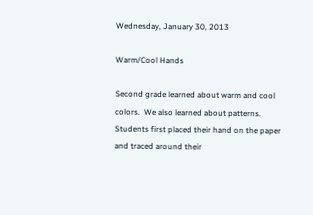Wednesday, January 30, 2013

Warm/Cool Hands

Second grade learned about warm and cool colors.  We also learned about patterns.
Students first placed their hand on the paper and traced around their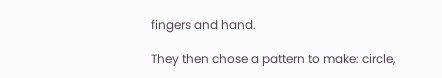fingers and hand.

They then chose a pattern to make: circle,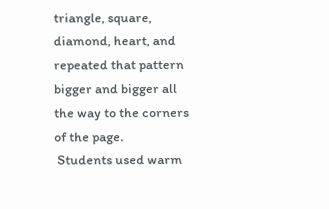triangle, square, diamond, heart, and repeated that pattern bigger and bigger all the way to the corners of the page.
 Students used warm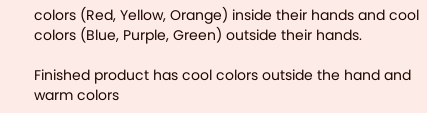colors (Red, Yellow, Orange) inside their hands and cool colors (Blue, Purple, Green) outside their hands.

Finished product has cool colors outside the hand and warm colors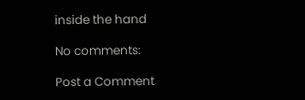inside the hand

No comments:

Post a Comment